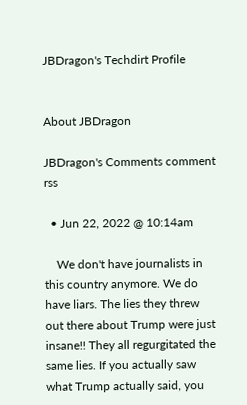JBDragon's Techdirt Profile


About JBDragon

JBDragon's Comments comment rss

  • Jun 22, 2022 @ 10:14am

    We don't have journalists in this country anymore. We do have liars. The lies they threw out there about Trump were just insane!! They all regurgitated the same lies. If you actually saw what Trump actually said, you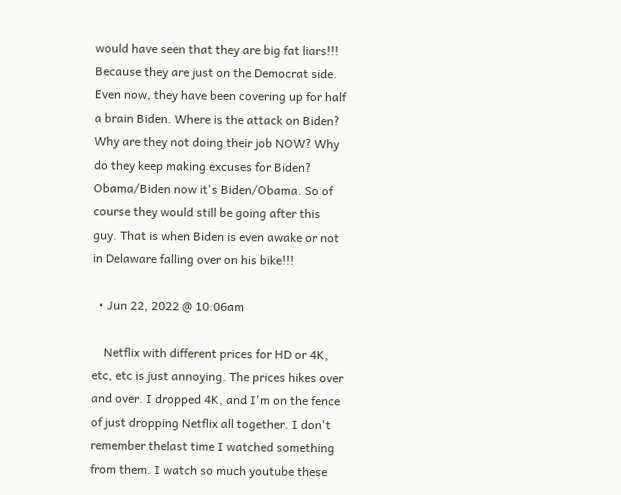would have seen that they are big fat liars!!! Because they are just on the Democrat side. Even now, they have been covering up for half a brain Biden. Where is the attack on Biden? Why are they not doing their job NOW? Why do they keep making excuses for Biden? Obama/Biden now it's Biden/Obama. So of course they would still be going after this guy. That is when Biden is even awake or not in Delaware falling over on his bike!!!

  • Jun 22, 2022 @ 10:06am

    Netflix with different prices for HD or 4K, etc, etc is just annoying. The prices hikes over and over. I dropped 4K, and I'm on the fence of just dropping Netflix all together. I don't remember thelast time I watched something from them. I watch so much youtube these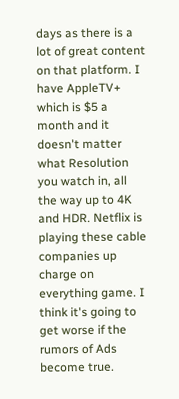days as there is a lot of great content on that platform. I have AppleTV+ which is $5 a month and it doesn't matter what Resolution you watch in, all the way up to 4K and HDR. Netflix is playing these cable companies up charge on everything game. I think it's going to get worse if the rumors of Ads become true.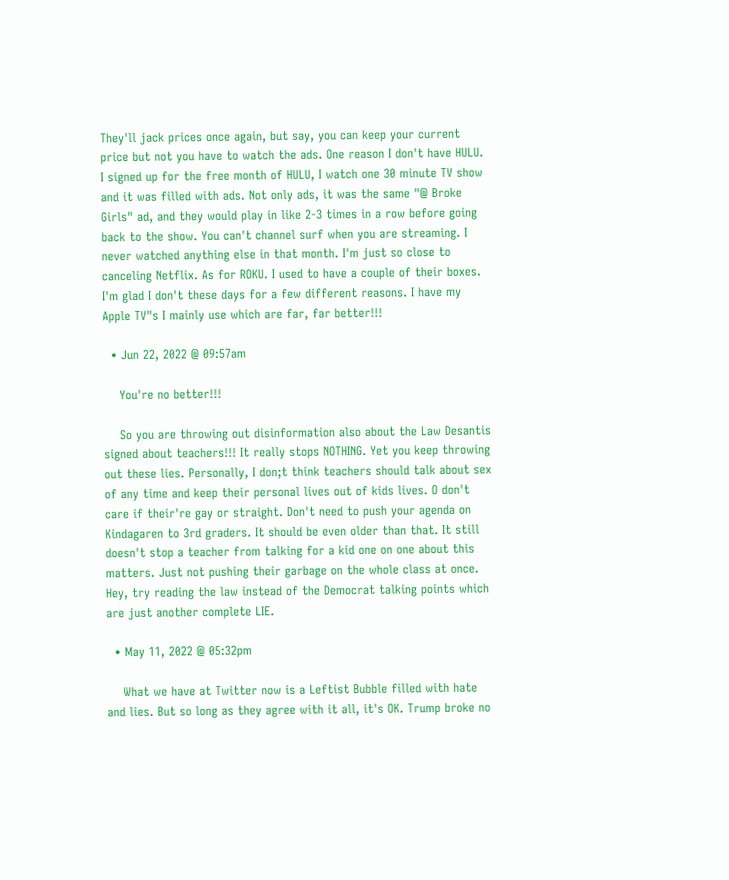They'll jack prices once again, but say, you can keep your current price but not you have to watch the ads. One reason I don't have HULU. I signed up for the free month of HULU, I watch one 30 minute TV show and it was filled with ads. Not only ads, it was the same "@ Broke Girls" ad, and they would play in like 2-3 times in a row before going back to the show. You can't channel surf when you are streaming. I never watched anything else in that month. I'm just so close to canceling Netflix. As for ROKU. I used to have a couple of their boxes. I'm glad I don't these days for a few different reasons. I have my Apple TV"s I mainly use which are far, far better!!!

  • Jun 22, 2022 @ 09:57am

    You're no better!!!

    So you are throwing out disinformation also about the Law Desantis signed about teachers!!! It really stops NOTHING. Yet you keep throwing out these lies. Personally, I don;t think teachers should talk about sex of any time and keep their personal lives out of kids lives. O don't care if their're gay or straight. Don't need to push your agenda on Kindagaren to 3rd graders. It should be even older than that. It still doesn't stop a teacher from talking for a kid one on one about this matters. Just not pushing their garbage on the whole class at once. Hey, try reading the law instead of the Democrat talking points which are just another complete LIE.

  • May 11, 2022 @ 05:32pm

    What we have at Twitter now is a Leftist Bubble filled with hate and lies. But so long as they agree with it all, it's OK. Trump broke no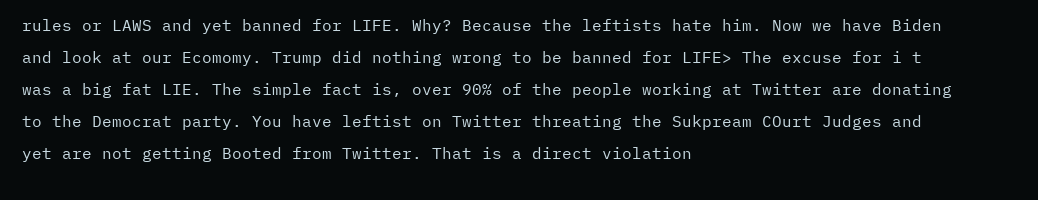rules or LAWS and yet banned for LIFE. Why? Because the leftists hate him. Now we have Biden and look at our Ecomomy. Trump did nothing wrong to be banned for LIFE> The excuse for i t was a big fat LIE. The simple fact is, over 90% of the people working at Twitter are donating to the Democrat party. You have leftist on Twitter threating the Sukpream COurt Judges and yet are not getting Booted from Twitter. That is a direct violation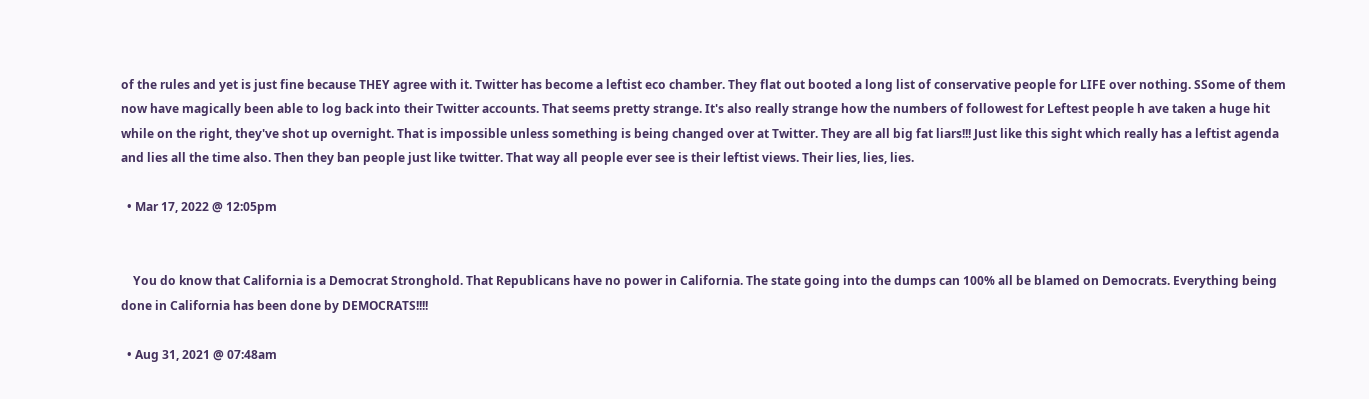of the rules and yet is just fine because THEY agree with it. Twitter has become a leftist eco chamber. They flat out booted a long list of conservative people for LIFE over nothing. SSome of them now have magically been able to log back into their Twitter accounts. That seems pretty strange. It's also really strange how the numbers of followest for Leftest people h ave taken a huge hit while on the right, they've shot up overnight. That is impossible unless something is being changed over at Twitter. They are all big fat liars!!! Just like this sight which really has a leftist agenda and lies all the time also. Then they ban people just like twitter. That way all people ever see is their leftist views. Their lies, lies, lies.

  • Mar 17, 2022 @ 12:05pm


    You do know that California is a Democrat Stronghold. That Republicans have no power in California. The state going into the dumps can 100% all be blamed on Democrats. Everything being done in California has been done by DEMOCRATS!!!!

  • Aug 31, 2021 @ 07:48am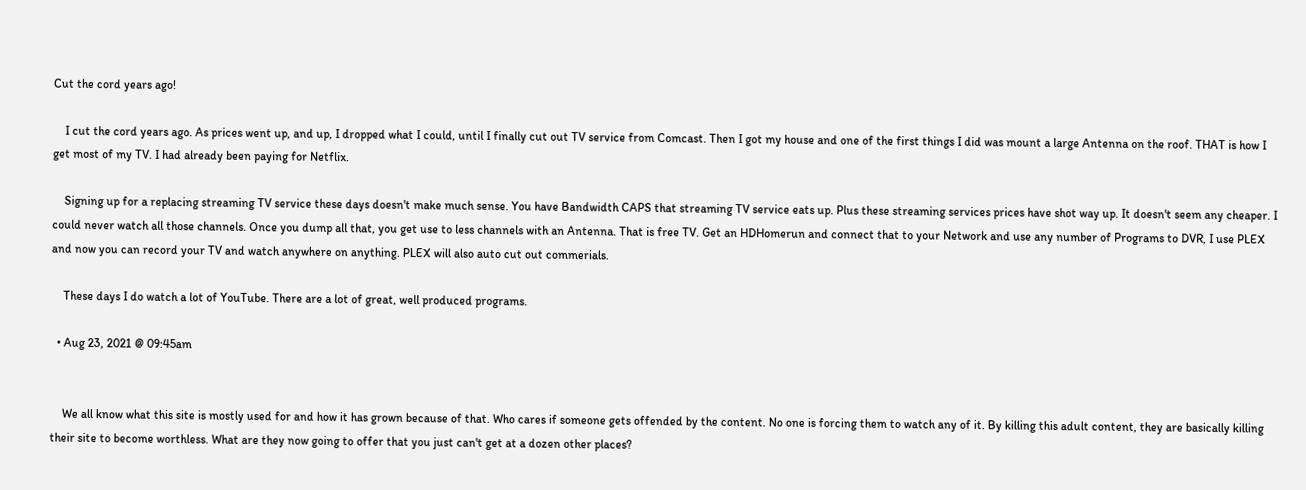Cut the cord years ago!

    I cut the cord years ago. As prices went up, and up, I dropped what I could, until I finally cut out TV service from Comcast. Then I got my house and one of the first things I did was mount a large Antenna on the roof. THAT is how I get most of my TV. I had already been paying for Netflix.

    Signing up for a replacing streaming TV service these days doesn't make much sense. You have Bandwidth CAPS that streaming TV service eats up. Plus these streaming services prices have shot way up. It doesn't seem any cheaper. I could never watch all those channels. Once you dump all that, you get use to less channels with an Antenna. That is free TV. Get an HDHomerun and connect that to your Network and use any number of Programs to DVR, I use PLEX and now you can record your TV and watch anywhere on anything. PLEX will also auto cut out commerials.

    These days I do watch a lot of YouTube. There are a lot of great, well produced programs.

  • Aug 23, 2021 @ 09:45am


    We all know what this site is mostly used for and how it has grown because of that. Who cares if someone gets offended by the content. No one is forcing them to watch any of it. By killing this adult content, they are basically killing their site to become worthless. What are they now going to offer that you just can't get at a dozen other places?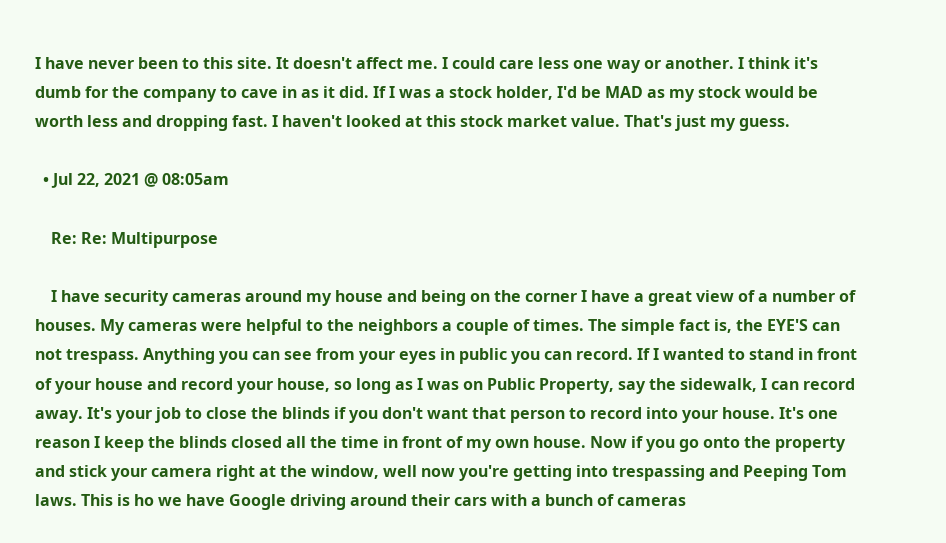I have never been to this site. It doesn't affect me. I could care less one way or another. I think it's dumb for the company to cave in as it did. If I was a stock holder, I'd be MAD as my stock would be worth less and dropping fast. I haven't looked at this stock market value. That's just my guess.

  • Jul 22, 2021 @ 08:05am

    Re: Re: Multipurpose

    I have security cameras around my house and being on the corner I have a great view of a number of houses. My cameras were helpful to the neighbors a couple of times. The simple fact is, the EYE'S can not trespass. Anything you can see from your eyes in public you can record. If I wanted to stand in front of your house and record your house, so long as I was on Public Property, say the sidewalk, I can record away. It's your job to close the blinds if you don't want that person to record into your house. It's one reason I keep the blinds closed all the time in front of my own house. Now if you go onto the property and stick your camera right at the window, well now you're getting into trespassing and Peeping Tom laws. This is ho we have Google driving around their cars with a bunch of cameras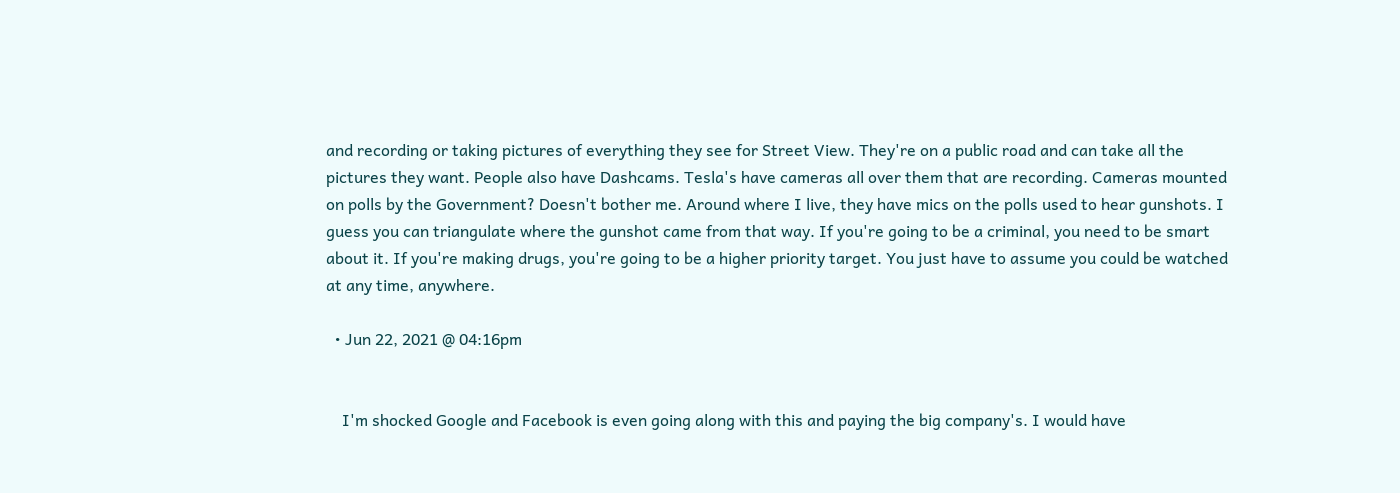and recording or taking pictures of everything they see for Street View. They're on a public road and can take all the pictures they want. People also have Dashcams. Tesla's have cameras all over them that are recording. Cameras mounted on polls by the Government? Doesn't bother me. Around where I live, they have mics on the polls used to hear gunshots. I guess you can triangulate where the gunshot came from that way. If you're going to be a criminal, you need to be smart about it. If you're making drugs, you're going to be a higher priority target. You just have to assume you could be watched at any time, anywhere.

  • Jun 22, 2021 @ 04:16pm


    I'm shocked Google and Facebook is even going along with this and paying the big company's. I would have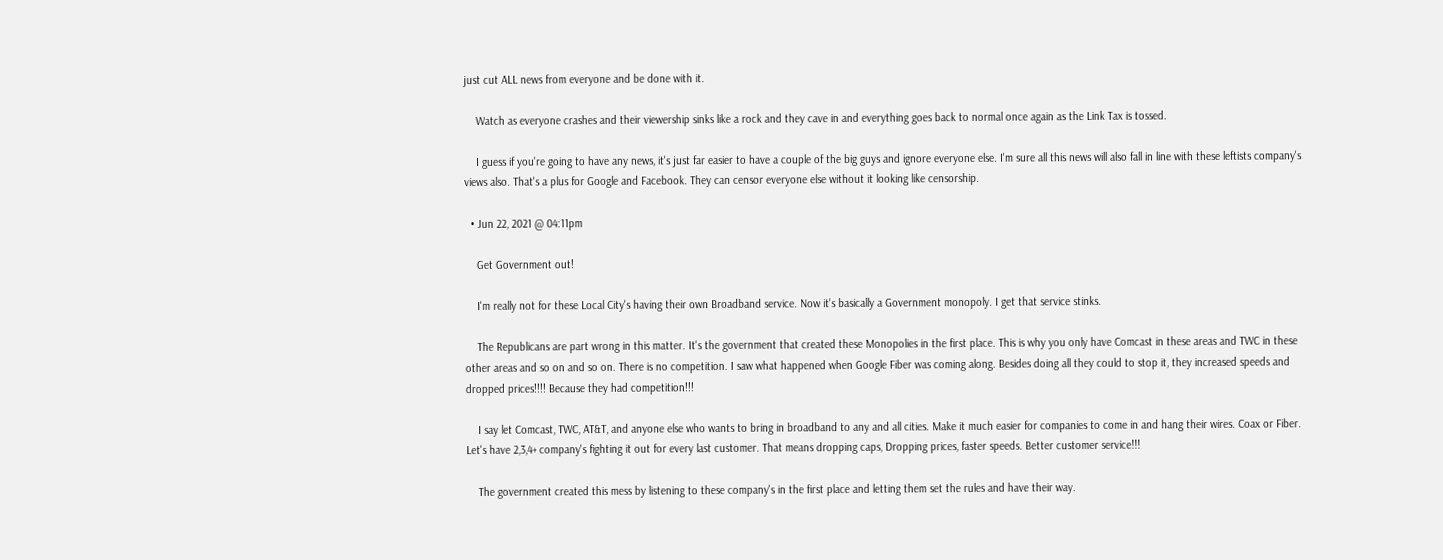just cut ALL news from everyone and be done with it.

    Watch as everyone crashes and their viewership sinks like a rock and they cave in and everything goes back to normal once again as the Link Tax is tossed.

    I guess if you're going to have any news, it's just far easier to have a couple of the big guys and ignore everyone else. I'm sure all this news will also fall in line with these leftists company's views also. That's a plus for Google and Facebook. They can censor everyone else without it looking like censorship.

  • Jun 22, 2021 @ 04:11pm

    Get Government out!

    I'm really not for these Local City's having their own Broadband service. Now it's basically a Government monopoly. I get that service stinks.

    The Republicans are part wrong in this matter. It's the government that created these Monopolies in the first place. This is why you only have Comcast in these areas and TWC in these other areas and so on and so on. There is no competition. I saw what happened when Google Fiber was coming along. Besides doing all they could to stop it, they increased speeds and dropped prices!!!! Because they had competition!!!

    I say let Comcast, TWC, AT&T, and anyone else who wants to bring in broadband to any and all cities. Make it much easier for companies to come in and hang their wires. Coax or Fiber. Let's have 2,3,4+ company's fighting it out for every last customer. That means dropping caps, Dropping prices, faster speeds. Better customer service!!!

    The government created this mess by listening to these company's in the first place and letting them set the rules and have their way.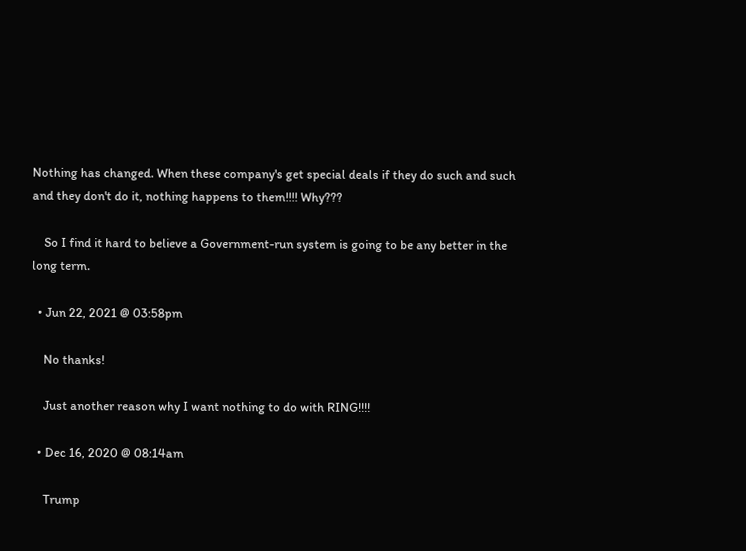Nothing has changed. When these company's get special deals if they do such and such and they don't do it, nothing happens to them!!!! Why???

    So I find it hard to believe a Government-run system is going to be any better in the long term.

  • Jun 22, 2021 @ 03:58pm

    No thanks!

    Just another reason why I want nothing to do with RING!!!!

  • Dec 16, 2020 @ 08:14am

    Trump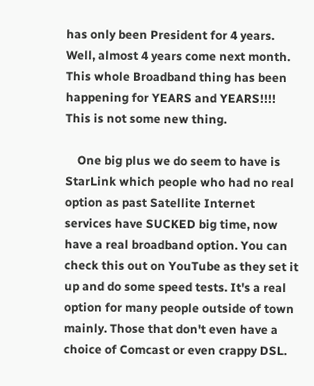has only been President for 4 years. Well, almost 4 years come next month. This whole Broadband thing has been happening for YEARS and YEARS!!!! This is not some new thing.

    One big plus we do seem to have is StarLink which people who had no real option as past Satellite Internet services have SUCKED big time, now have a real broadband option. You can check this out on YouTube as they set it up and do some speed tests. It's a real option for many people outside of town mainly. Those that don't even have a choice of Comcast or even crappy DSL.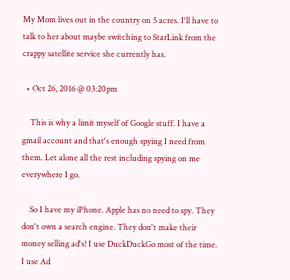My Mom lives out in the country on 5 acres. I'll have to talk to her about maybe switching to StarLink from the crappy satellite service she currently has.

  • Oct 26, 2016 @ 03:20pm

    This is why a limit myself of Google stuff. I have a gmail account and that's enough spying I need from them. Let alone all the rest including spying on me everywhere I go.

    So I have my iPhone. Apple has no need to spy. They don't own a search engine. They don't make their money selling ad's! I use DuckDuckGo most of the time. I use Ad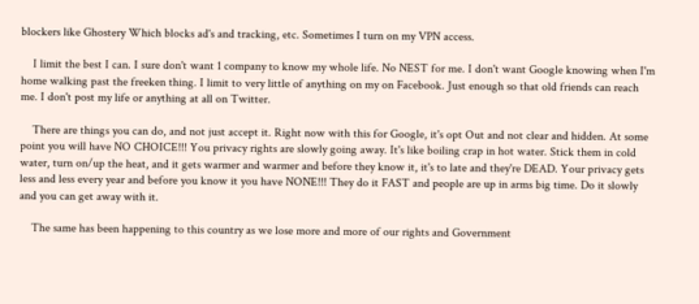blockers like Ghostery Which blocks ad's and tracking, etc. Sometimes I turn on my VPN access.

    I limit the best I can. I sure don't want 1 company to know my whole life. No NEST for me. I don't want Google knowing when I'm home walking past the freeken thing. I limit to very little of anything on my on Facebook. Just enough so that old friends can reach me. I don't post my life or anything at all on Twitter.

    There are things you can do, and not just accept it. Right now with this for Google, it's opt Out and not clear and hidden. At some point you will have NO CHOICE!!! You privacy rights are slowly going away. It's like boiling crap in hot water. Stick them in cold water, turn on/up the heat, and it gets warmer and warmer and before they know it, it's to late and they're DEAD. Your privacy gets less and less every year and before you know it you have NONE!!! They do it FAST and people are up in arms big time. Do it slowly and you can get away with it.

    The same has been happening to this country as we lose more and more of our rights and Government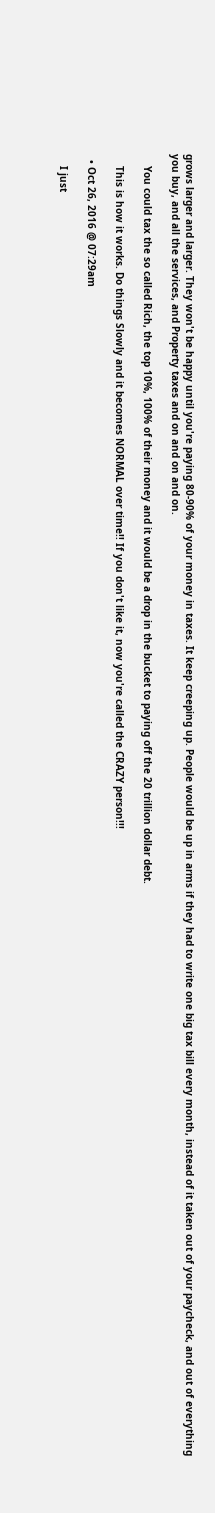grows larger and larger. They won't be happy until you're paying 80-90% of your money in taxes. It keep creeping up. People would be up in arms if they had to write one big tax bill every month, instead of it taken out of your paycheck, and out of everything you buy, and all the services, and Property taxes and on and on and on.

    You could tax the so called Rich, the top 10%, 100% of their money and it would be a drop in the bucket to paying off the 20 trillion dollar debt.

    This is how it works. Do things Slowly and it becomes NORMAL over time!! If you don't like it, now you're called the CRAZY person!!!

  • Oct 26, 2016 @ 07:29am

    I just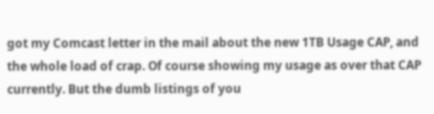got my Comcast letter in the mail about the new 1TB Usage CAP, and the whole load of crap. Of course showing my usage as over that CAP currently. But the dumb listings of you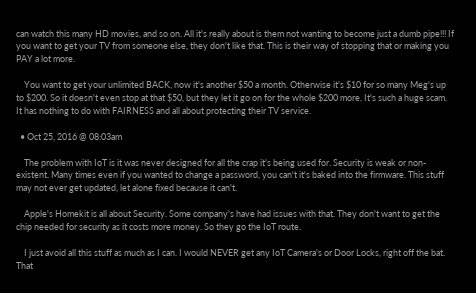can watch this many HD movies, and so on. All it's really about is them not wanting to become just a dumb pipe!!! If you want to get your TV from someone else, they don't like that. This is their way of stopping that or making you PAY a lot more.

    You want to get your unlimited BACK, now it's another $50 a month. Otherwise it's $10 for so many Meg's up to $200. So it doesn't even stop at that $50, but they let it go on for the whole $200 more. It's such a huge scam. It has nothing to do with FAIRNESS and all about protecting their TV service.

  • Oct 25, 2016 @ 08:03am

    The problem with IoT is it was never designed for all the crap it's being used for. Security is weak or non-existent. Many times even if you wanted to change a password, you can't it's baked into the firmware. This stuff may not ever get updated, let alone fixed because it can't.

    Apple's Homekit is all about Security. Some company's have had issues with that. They don't want to get the chip needed for security as it costs more money. So they go the IoT route.

    I just avoid all this stuff as much as I can. I would NEVER get any IoT Camera's or Door Locks, right off the bat. That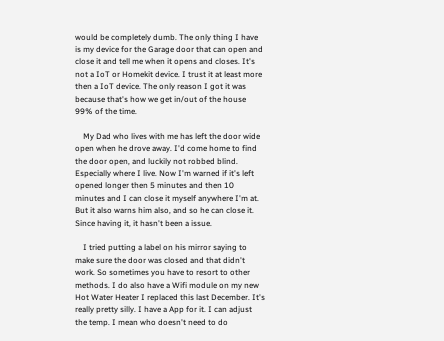would be completely dumb. The only thing I have is my device for the Garage door that can open and close it and tell me when it opens and closes. It's not a IoT or Homekit device. I trust it at least more then a IoT device. The only reason I got it was because that's how we get in/out of the house 99% of the time.

    My Dad who lives with me has left the door wide open when he drove away. I'd come home to find the door open, and luckily not robbed blind. Especially where I live. Now I'm warned if it's left opened longer then 5 minutes and then 10 minutes and I can close it myself anywhere I'm at. But it also warns him also, and so he can close it. Since having it, it hasn't been a issue.

    I tried putting a label on his mirror saying to make sure the door was closed and that didn't work. So sometimes you have to resort to other methods. I do also have a Wifi module on my new Hot Water Heater I replaced this last December. It's really pretty silly. I have a App for it. I can adjust the temp. I mean who doesn't need to do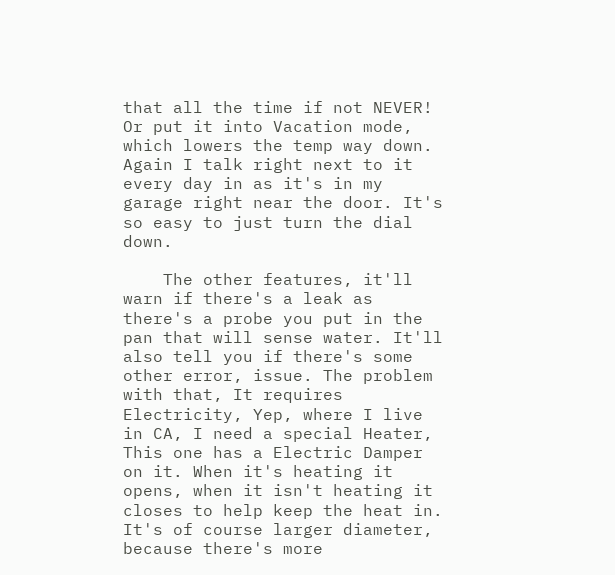that all the time if not NEVER! Or put it into Vacation mode, which lowers the temp way down. Again I talk right next to it every day in as it's in my garage right near the door. It's so easy to just turn the dial down.

    The other features, it'll warn if there's a leak as there's a probe you put in the pan that will sense water. It'll also tell you if there's some other error, issue. The problem with that, It requires Electricity, Yep, where I live in CA, I need a special Heater, This one has a Electric Damper on it. When it's heating it opens, when it isn't heating it closes to help keep the heat in. It's of course larger diameter, because there's more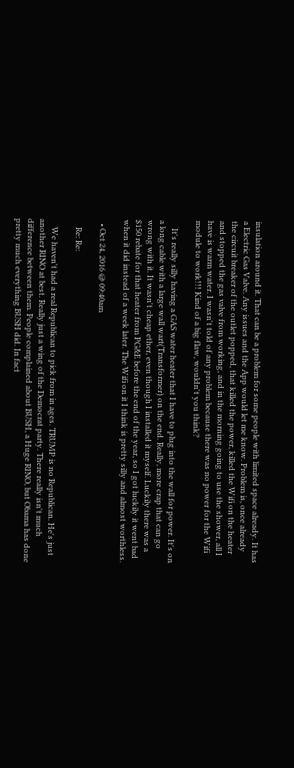insulation around it. That can be a problem for some people with limited space already. It has a Electric Gas Valve. Any issues and the App would let me know. Problem is, once already the circuit breaker of the outlet popped, that killed the power, killed the Wifi on the heater and stopped the gas valve from working, and in the morning going to use the shower, all I have is warm water. I wasn't told of any problem because there was no power for the Wifi module to work!!! Kind of a big flaw, wouldn't you think?

    It's really silly having a GAS water heater that I have to plug into the wall for power. It's on a long cable with a large wall wart(Transformer) on the end. Really, more crap that can go wrong with it. It wasn't cheap ether, even though I installed it myself. Luckily there was a $150 rebate for that heater from PG&E before the end of the year, so I got luckily it went bad when it did instead of a week later. The Wifi on it I think is pretty silly and almost worthless.

  • Oct 24, 2016 @ 09:40am

    Re: Re:

    We haven't had a real Republican to pick from in ages. TRUMP is no Republican. He's just another RINO at best. Really just a wing of the Democrat party. There really isn't much difference between them. People complained about BUSH, a Huge RINO, but Obama has done pretty much everything BUSH did. In fact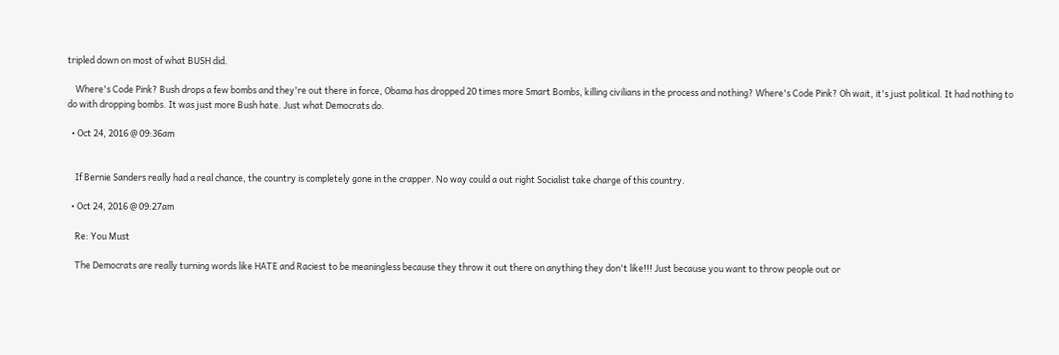tripled down on most of what BUSH did.

    Where's Code Pink? Bush drops a few bombs and they're out there in force, Obama has dropped 20 times more Smart Bombs, killing civilians in the process and nothing? Where's Code Pink? Oh wait, it's just political. It had nothing to do with dropping bombs. It was just more Bush hate. Just what Democrats do.

  • Oct 24, 2016 @ 09:36am


    If Bernie Sanders really had a real chance, the country is completely gone in the crapper. No way could a out right Socialist take charge of this country.

  • Oct 24, 2016 @ 09:27am

    Re: You Must

    The Democrats are really turning words like HATE and Raciest to be meaningless because they throw it out there on anything they don't like!!! Just because you want to throw people out or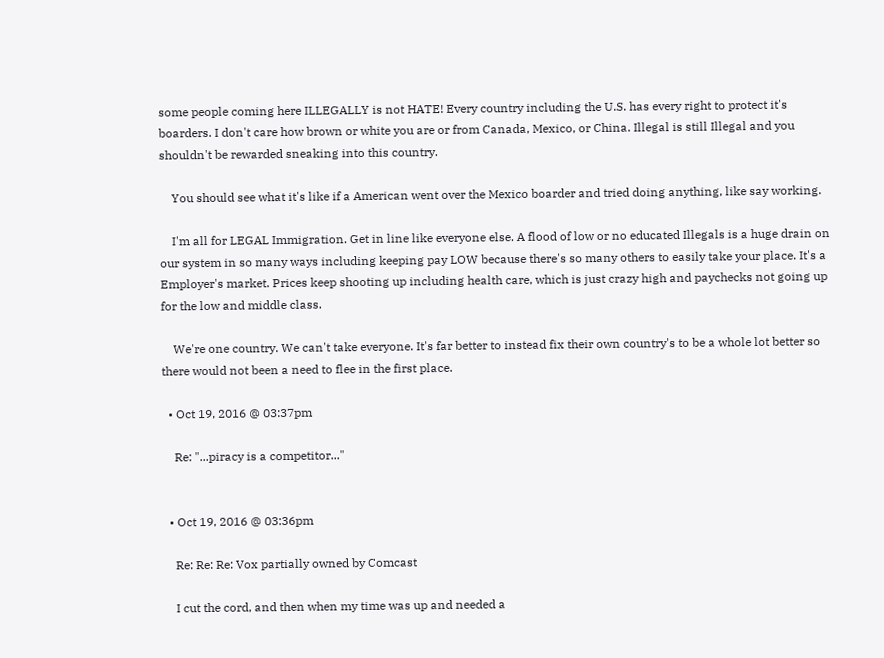some people coming here ILLEGALLY is not HATE! Every country including the U.S. has every right to protect it's boarders. I don't care how brown or white you are or from Canada, Mexico, or China. Illegal is still Illegal and you shouldn't be rewarded sneaking into this country.

    You should see what it's like if a American went over the Mexico boarder and tried doing anything, like say working.

    I'm all for LEGAL Immigration. Get in line like everyone else. A flood of low or no educated Illegals is a huge drain on our system in so many ways including keeping pay LOW because there's so many others to easily take your place. It's a Employer's market. Prices keep shooting up including health care, which is just crazy high and paychecks not going up for the low and middle class.

    We're one country. We can't take everyone. It's far better to instead fix their own country's to be a whole lot better so there would not been a need to flee in the first place.

  • Oct 19, 2016 @ 03:37pm

    Re: "...piracy is a competitor..."


  • Oct 19, 2016 @ 03:36pm

    Re: Re: Re: Vox partially owned by Comcast

    I cut the cord, and then when my time was up and needed a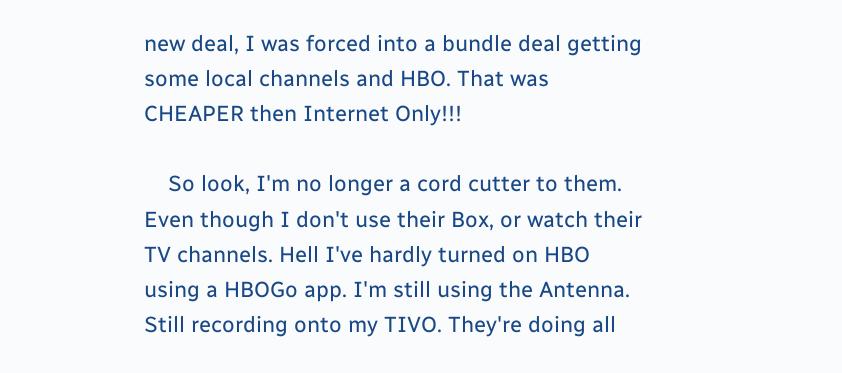new deal, I was forced into a bundle deal getting some local channels and HBO. That was CHEAPER then Internet Only!!!

    So look, I'm no longer a cord cutter to them. Even though I don't use their Box, or watch their TV channels. Hell I've hardly turned on HBO using a HBOGo app. I'm still using the Antenna. Still recording onto my TIVO. They're doing all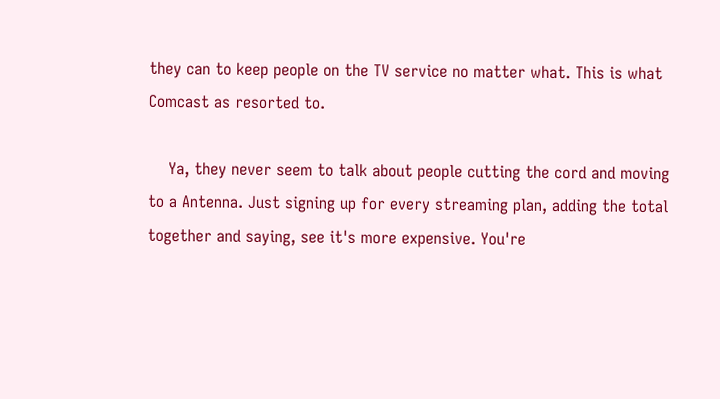they can to keep people on the TV service no matter what. This is what Comcast as resorted to.

    Ya, they never seem to talk about people cutting the cord and moving to a Antenna. Just signing up for every streaming plan, adding the total together and saying, see it's more expensive. You're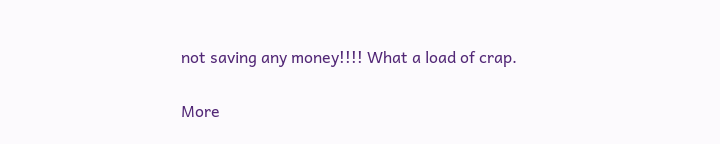not saving any money!!!! What a load of crap.

More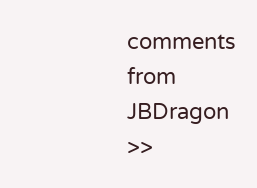comments from JBDragon >>